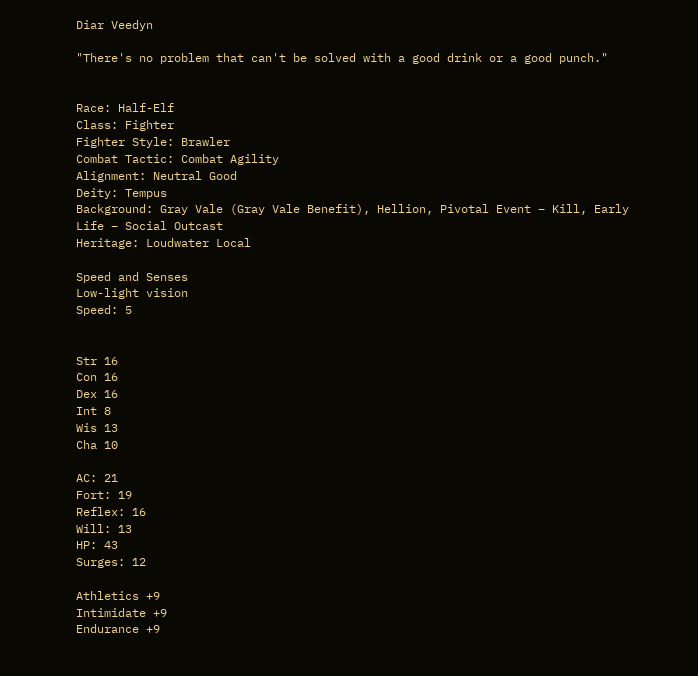Diar Veedyn

"There's no problem that can't be solved with a good drink or a good punch."


Race: Half-Elf
Class: Fighter
Fighter Style: Brawler
Combat Tactic: Combat Agility
Alignment: Neutral Good
Deity: Tempus
Background: Gray Vale (Gray Vale Benefit), Hellion, Pivotal Event – Kill, Early Life – Social Outcast
Heritage: Loudwater Local

Speed and Senses
Low-light vision
Speed: 5


Str 16
Con 16
Dex 16
Int 8
Wis 13
Cha 10

AC: 21
Fort: 19
Reflex: 16
Will: 13
HP: 43
Surges: 12

Athletics +9
Intimidate +9
Endurance +9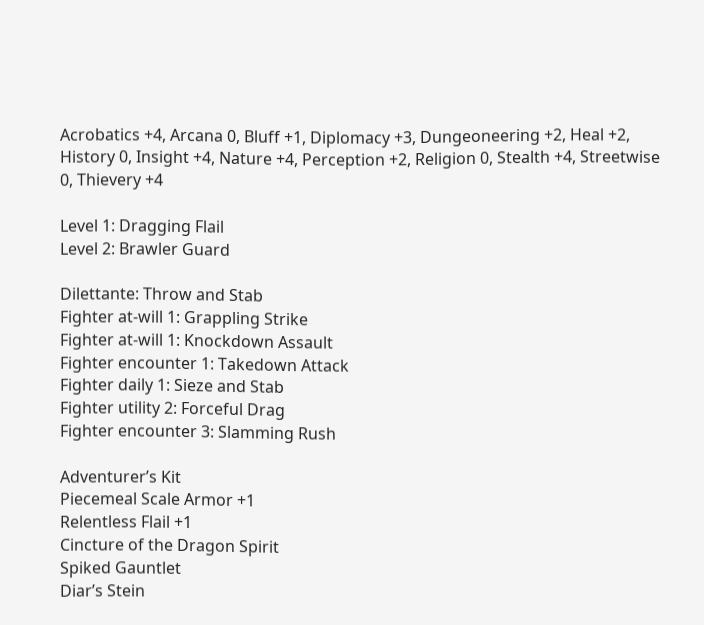Acrobatics +4, Arcana 0, Bluff +1, Diplomacy +3, Dungeoneering +2, Heal +2, History 0, Insight +4, Nature +4, Perception +2, Religion 0, Stealth +4, Streetwise 0, Thievery +4

Level 1: Dragging Flail
Level 2: Brawler Guard

Dilettante: Throw and Stab
Fighter at-will 1: Grappling Strike
Fighter at-will 1: Knockdown Assault
Fighter encounter 1: Takedown Attack
Fighter daily 1: Sieze and Stab
Fighter utility 2: Forceful Drag
Fighter encounter 3: Slamming Rush

Adventurer’s Kit
Piecemeal Scale Armor +1
Relentless Flail +1
Cincture of the Dragon Spirit
Spiked Gauntlet
Diar’s Stein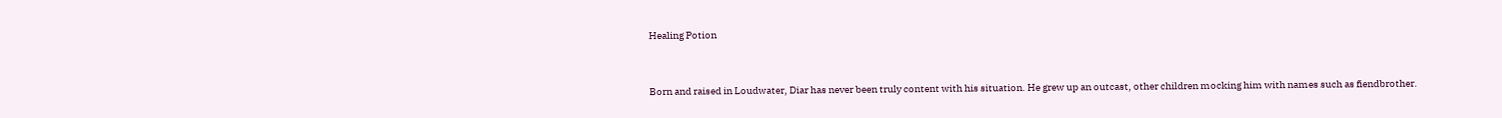Healing Potion



Born and raised in Loudwater, Diar has never been truly content with his situation. He grew up an outcast, other children mocking him with names such as fiendbrother.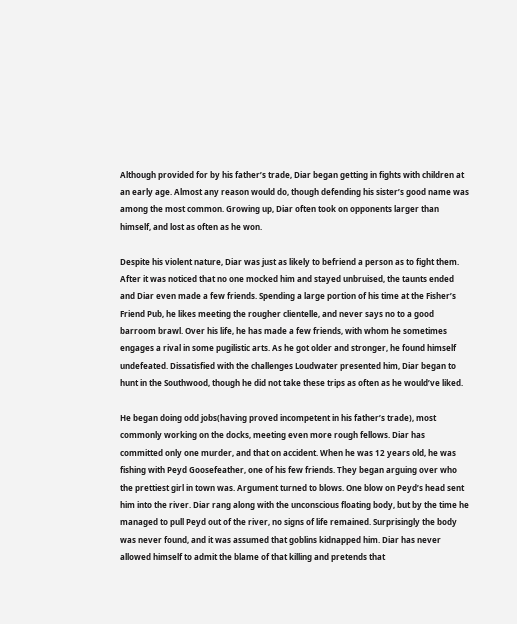Although provided for by his father’s trade, Diar began getting in fights with children at an early age. Almost any reason would do, though defending his sister’s good name was among the most common. Growing up, Diar often took on opponents larger than himself, and lost as often as he won.

Despite his violent nature, Diar was just as likely to befriend a person as to fight them. After it was noticed that no one mocked him and stayed unbruised, the taunts ended and Diar even made a few friends. Spending a large portion of his time at the Fisher’s Friend Pub, he likes meeting the rougher clientelle, and never says no to a good barroom brawl. Over his life, he has made a few friends, with whom he sometimes engages a rival in some pugilistic arts. As he got older and stronger, he found himself undefeated. Dissatisfied with the challenges Loudwater presented him, Diar began to hunt in the Southwood, though he did not take these trips as often as he would’ve liked.

He began doing odd jobs(having proved incompetent in his father’s trade), most commonly working on the docks, meeting even more rough fellows. Diar has committed only one murder, and that on accident. When he was 12 years old, he was fishing with Peyd Goosefeather, one of his few friends. They began arguing over who the prettiest girl in town was. Argument turned to blows. One blow on Peyd’s head sent him into the river. Diar rang along with the unconscious floating body, but by the time he managed to pull Peyd out of the river, no signs of life remained. Surprisingly the body was never found, and it was assumed that goblins kidnapped him. Diar has never allowed himself to admit the blame of that killing and pretends that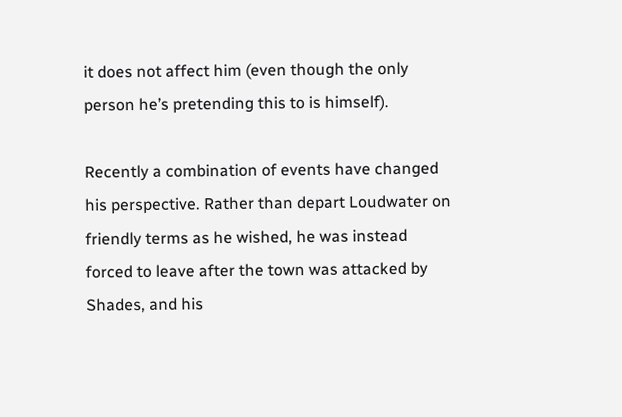it does not affect him (even though the only person he’s pretending this to is himself).

Recently a combination of events have changed his perspective. Rather than depart Loudwater on friendly terms as he wished, he was instead forced to leave after the town was attacked by Shades, and his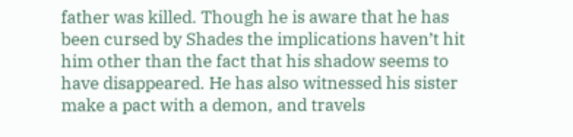father was killed. Though he is aware that he has been cursed by Shades the implications haven’t hit him other than the fact that his shadow seems to have disappeared. He has also witnessed his sister make a pact with a demon, and travels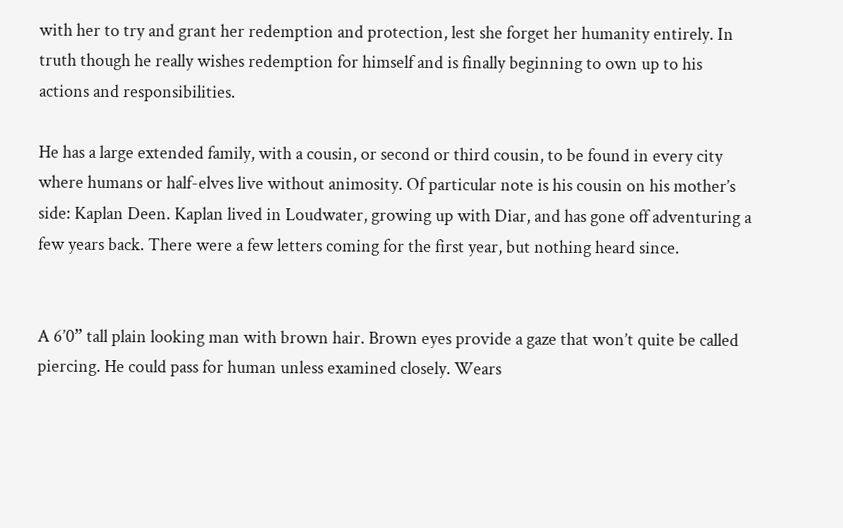with her to try and grant her redemption and protection, lest she forget her humanity entirely. In truth though he really wishes redemption for himself and is finally beginning to own up to his actions and responsibilities.

He has a large extended family, with a cousin, or second or third cousin, to be found in every city where humans or half-elves live without animosity. Of particular note is his cousin on his mother’s side: Kaplan Deen. Kaplan lived in Loudwater, growing up with Diar, and has gone off adventuring a few years back. There were a few letters coming for the first year, but nothing heard since.


A 6’0” tall plain looking man with brown hair. Brown eyes provide a gaze that won’t quite be called piercing. He could pass for human unless examined closely. Wears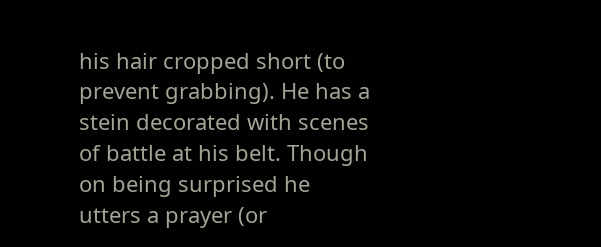his hair cropped short (to prevent grabbing). He has a stein decorated with scenes of battle at his belt. Though on being surprised he utters a prayer (or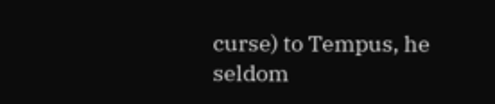curse) to Tempus, he seldom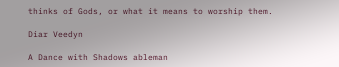thinks of Gods, or what it means to worship them.

Diar Veedyn

A Dance with Shadows ableman